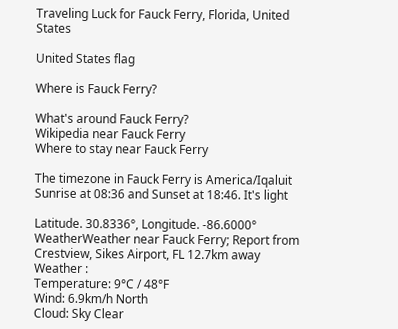Traveling Luck for Fauck Ferry, Florida, United States

United States flag

Where is Fauck Ferry?

What's around Fauck Ferry?
Wikipedia near Fauck Ferry
Where to stay near Fauck Ferry

The timezone in Fauck Ferry is America/Iqaluit
Sunrise at 08:36 and Sunset at 18:46. It's light

Latitude. 30.8336°, Longitude. -86.6000°
WeatherWeather near Fauck Ferry; Report from Crestview, Sikes Airport, FL 12.7km away
Weather :
Temperature: 9°C / 48°F
Wind: 6.9km/h North
Cloud: Sky Clear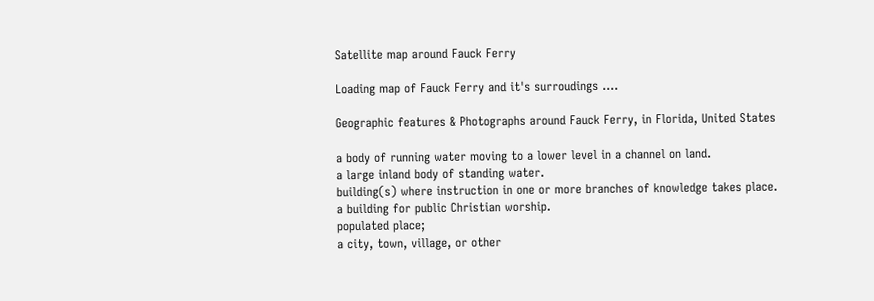Satellite map around Fauck Ferry

Loading map of Fauck Ferry and it's surroudings ....

Geographic features & Photographs around Fauck Ferry, in Florida, United States

a body of running water moving to a lower level in a channel on land.
a large inland body of standing water.
building(s) where instruction in one or more branches of knowledge takes place.
a building for public Christian worship.
populated place;
a city, town, village, or other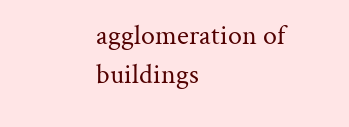agglomeration of buildings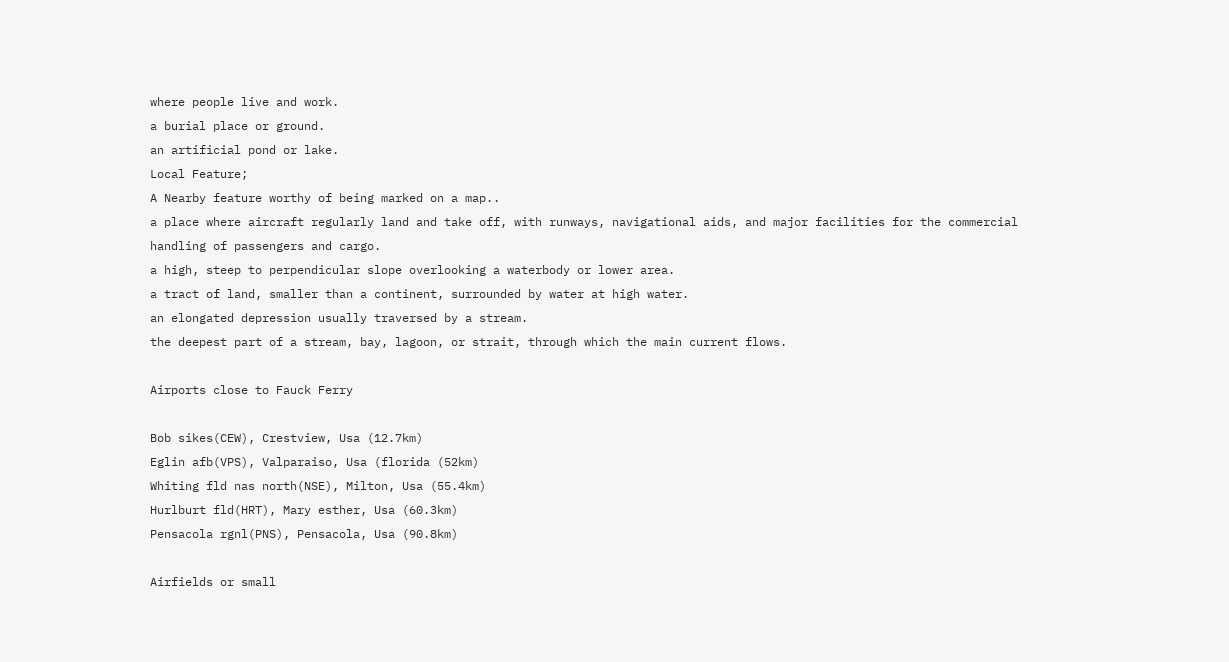where people live and work.
a burial place or ground.
an artificial pond or lake.
Local Feature;
A Nearby feature worthy of being marked on a map..
a place where aircraft regularly land and take off, with runways, navigational aids, and major facilities for the commercial handling of passengers and cargo.
a high, steep to perpendicular slope overlooking a waterbody or lower area.
a tract of land, smaller than a continent, surrounded by water at high water.
an elongated depression usually traversed by a stream.
the deepest part of a stream, bay, lagoon, or strait, through which the main current flows.

Airports close to Fauck Ferry

Bob sikes(CEW), Crestview, Usa (12.7km)
Eglin afb(VPS), Valparaiso, Usa (florida (52km)
Whiting fld nas north(NSE), Milton, Usa (55.4km)
Hurlburt fld(HRT), Mary esther, Usa (60.3km)
Pensacola rgnl(PNS), Pensacola, Usa (90.8km)

Airfields or small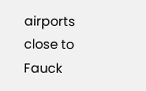airports close to Fauck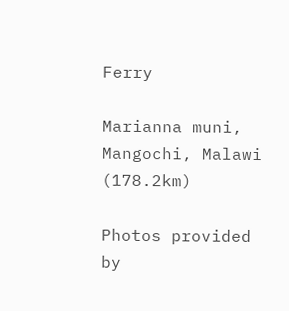Ferry

Marianna muni, Mangochi, Malawi (178.2km)

Photos provided by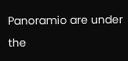Panoramio are under the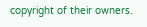copyright of their owners.